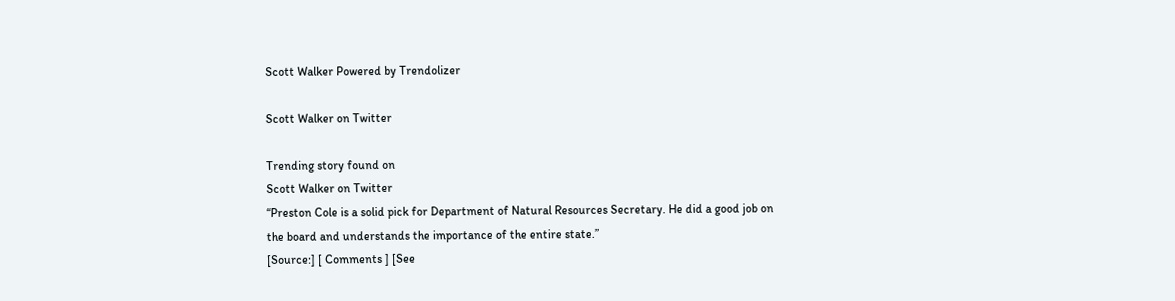Scott Walker Powered by Trendolizer

Scott Walker on Twitter

Trending story found on
Scott Walker on Twitter
“Preston Cole is a solid pick for Department of Natural Resources Secretary. He did a good job on the board and understands the importance of the entire state.”
[Source:] [ Comments ] [See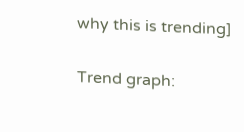why this is trending]

Trend graph: